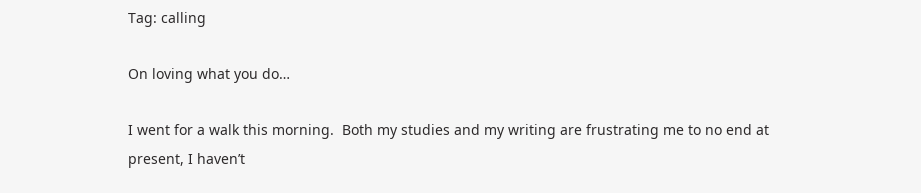Tag: calling

On loving what you do…

I went for a walk this morning.  Both my studies and my writing are frustrating me to no end at present, I haven’t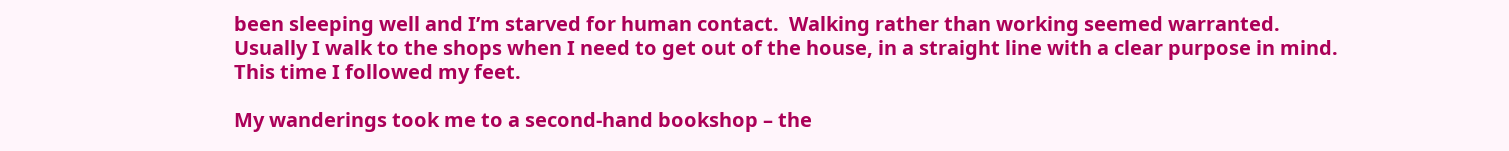been sleeping well and I’m starved for human contact.  Walking rather than working seemed warranted.  Usually I walk to the shops when I need to get out of the house, in a straight line with a clear purpose in mind.  This time I followed my feet.

My wanderings took me to a second-hand bookshop – the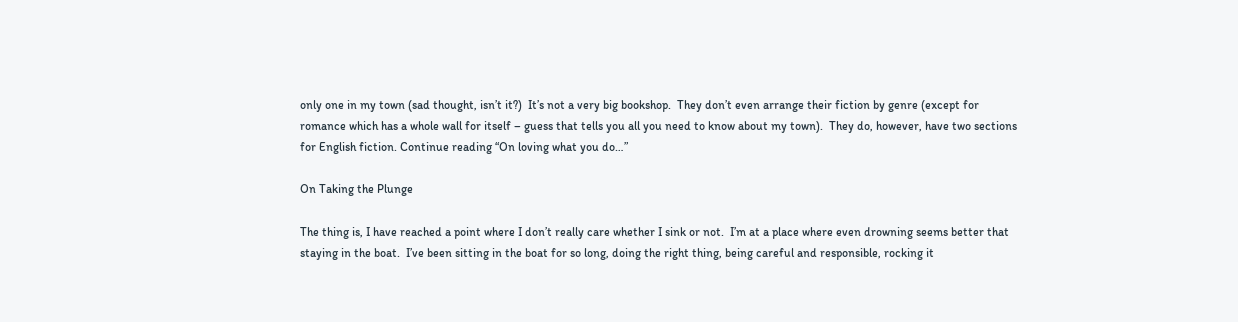only one in my town (sad thought, isn’t it?)  It’s not a very big bookshop.  They don’t even arrange their fiction by genre (except for romance which has a whole wall for itself – guess that tells you all you need to know about my town).  They do, however, have two sections for English fiction. Continue reading “On loving what you do…”

On Taking the Plunge

The thing is, I have reached a point where I don’t really care whether I sink or not.  I’m at a place where even drowning seems better that staying in the boat.  I’ve been sitting in the boat for so long, doing the right thing, being careful and responsible, rocking it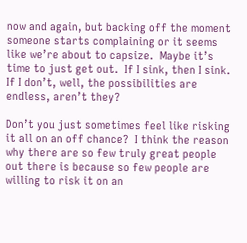now and again, but backing off the moment someone starts complaining or it seems like we’re about to capsize.  Maybe it’s time to just get out.  If I sink, then I sink.  If I don’t, well, the possibilities are endless, aren’t they?

Don’t you just sometimes feel like risking it all on an off chance?  I think the reason why there are so few truly great people out there is because so few people are willing to risk it on an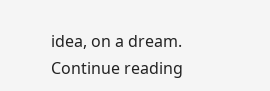idea, on a dream. Continue reading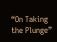“On Taking the Plunge”